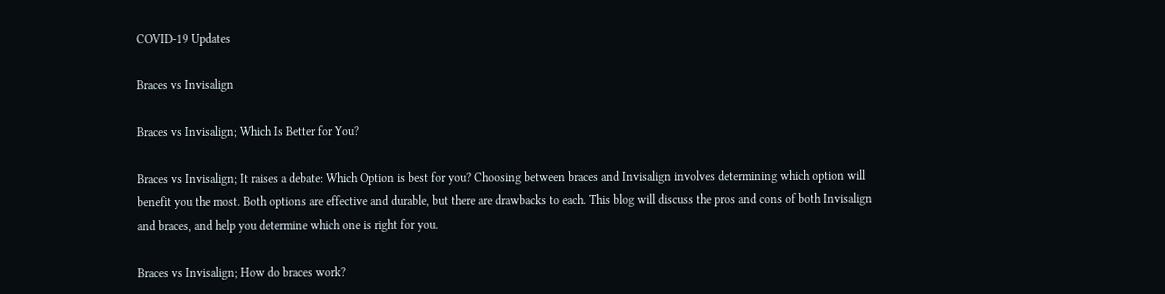COVID-19 Updates

Braces vs Invisalign

Braces vs Invisalign; Which Is Better for You?

Braces vs Invisalign; It raises a debate: Which Option is best for you? Choosing between braces and Invisalign involves determining which option will benefit you the most. Both options are effective and durable, but there are drawbacks to each. This blog will discuss the pros and cons of both Invisalign and braces, and help you determine which one is right for you.

Braces vs Invisalign; How do braces work?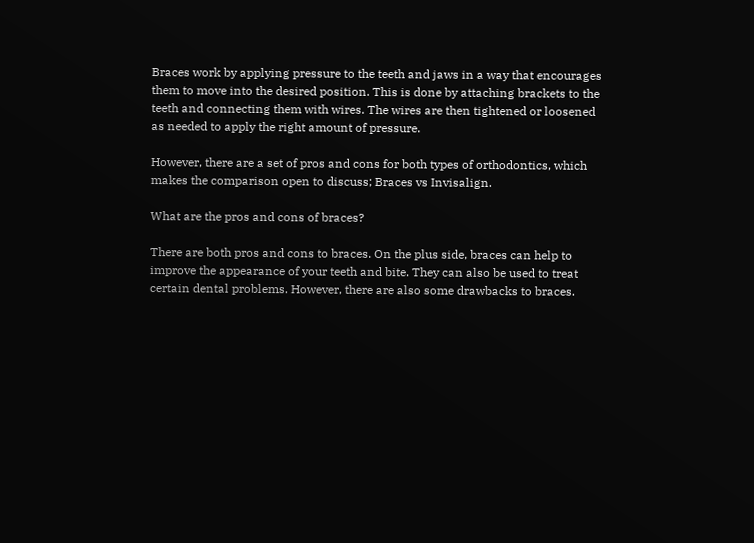Braces work by applying pressure to the teeth and jaws in a way that encourages them to move into the desired position. This is done by attaching brackets to the teeth and connecting them with wires. The wires are then tightened or loosened as needed to apply the right amount of pressure.

However, there are a set of pros and cons for both types of orthodontics, which makes the comparison open to discuss; Braces vs Invisalign.

What are the pros and cons of braces?

There are both pros and cons to braces. On the plus side, braces can help to improve the appearance of your teeth and bite. They can also be used to treat certain dental problems. However, there are also some drawbacks to braces.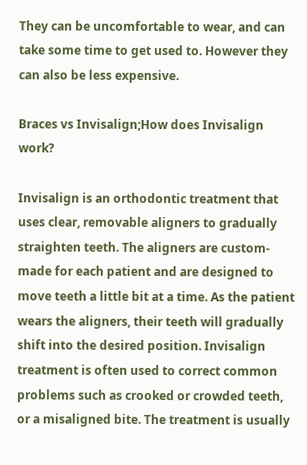They can be uncomfortable to wear, and can take some time to get used to. However they can also be less expensive.

Braces vs Invisalign;How does Invisalign work?

Invisalign is an orthodontic treatment that uses clear, removable aligners to gradually straighten teeth. The aligners are custom-made for each patient and are designed to move teeth a little bit at a time. As the patient wears the aligners, their teeth will gradually shift into the desired position. Invisalign treatment is often used to correct common problems such as crooked or crowded teeth, or a misaligned bite. The treatment is usually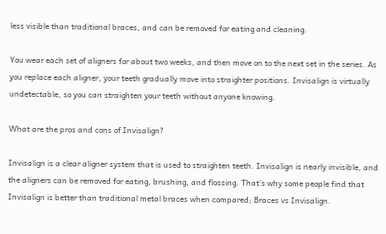less visible than traditional braces, and can be removed for eating and cleaning.

You wear each set of aligners for about two weeks, and then move on to the next set in the series. As you replace each aligner, your teeth gradually move into straighter positions. Invisalign is virtually undetectable, so you can straighten your teeth without anyone knowing.

What are the pros and cons of Invisalign?

Invisalign is a clear aligner system that is used to straighten teeth. Invisalign is nearly invisible, and the aligners can be removed for eating, brushing, and flossing. That’s why some people find that Invisalign is better than traditional metal braces when compared; Braces vs Invisalign.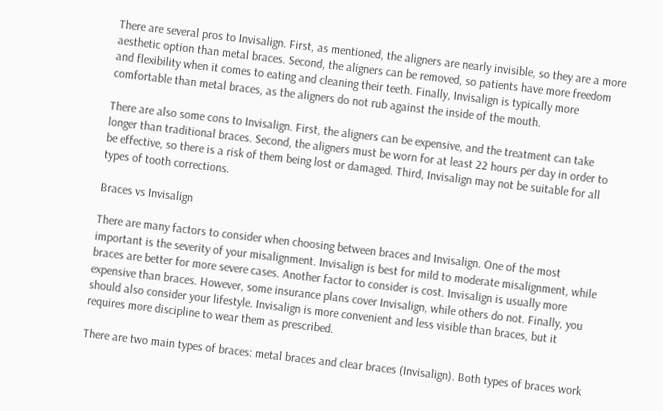There are several pros to Invisalign. First, as mentioned, the aligners are nearly invisible, so they are a more aesthetic option than metal braces. Second, the aligners can be removed, so patients have more freedom and flexibility when it comes to eating and cleaning their teeth. Finally, Invisalign is typically more comfortable than metal braces, as the aligners do not rub against the inside of the mouth.

There are also some cons to Invisalign. First, the aligners can be expensive, and the treatment can take longer than traditional braces. Second, the aligners must be worn for at least 22 hours per day in order to be effective, so there is a risk of them being lost or damaged. Third, Invisalign may not be suitable for all types of tooth corrections.

Braces vs Invisalign

There are many factors to consider when choosing between braces and Invisalign. One of the most important is the severity of your misalignment. Invisalign is best for mild to moderate misalignment, while braces are better for more severe cases. Another factor to consider is cost. Invisalign is usually more expensive than braces. However, some insurance plans cover Invisalign, while others do not. Finally, you should also consider your lifestyle. Invisalign is more convenient and less visible than braces, but it requires more discipline to wear them as prescribed.

There are two main types of braces: metal braces and clear braces (Invisalign). Both types of braces work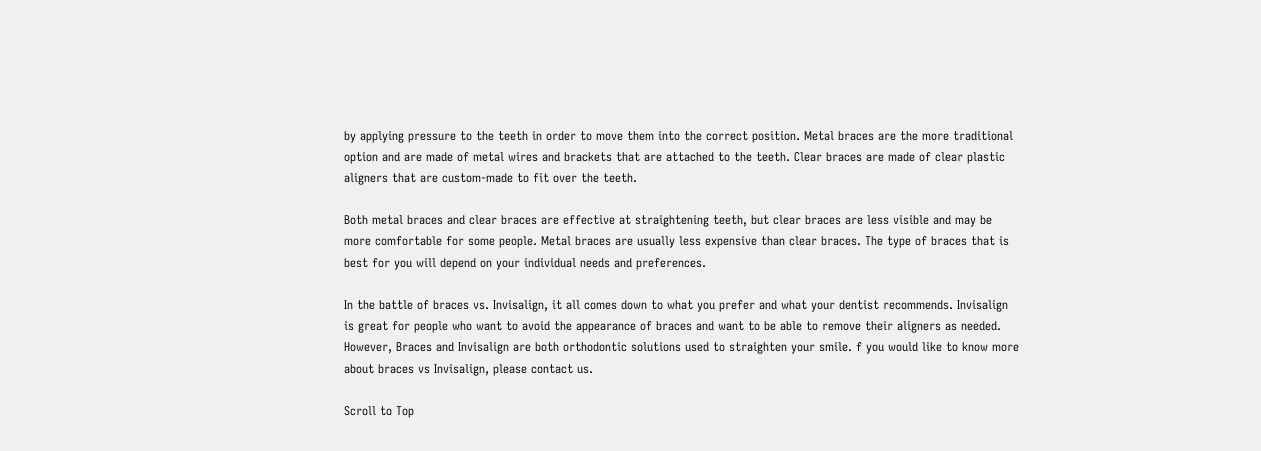by applying pressure to the teeth in order to move them into the correct position. Metal braces are the more traditional option and are made of metal wires and brackets that are attached to the teeth. Clear braces are made of clear plastic aligners that are custom-made to fit over the teeth.

Both metal braces and clear braces are effective at straightening teeth, but clear braces are less visible and may be more comfortable for some people. Metal braces are usually less expensive than clear braces. The type of braces that is best for you will depend on your individual needs and preferences.

In the battle of braces vs. Invisalign, it all comes down to what you prefer and what your dentist recommends. Invisalign is great for people who want to avoid the appearance of braces and want to be able to remove their aligners as needed. However, Braces and Invisalign are both orthodontic solutions used to straighten your smile. f you would like to know more about braces vs Invisalign, please contact us.

Scroll to Top